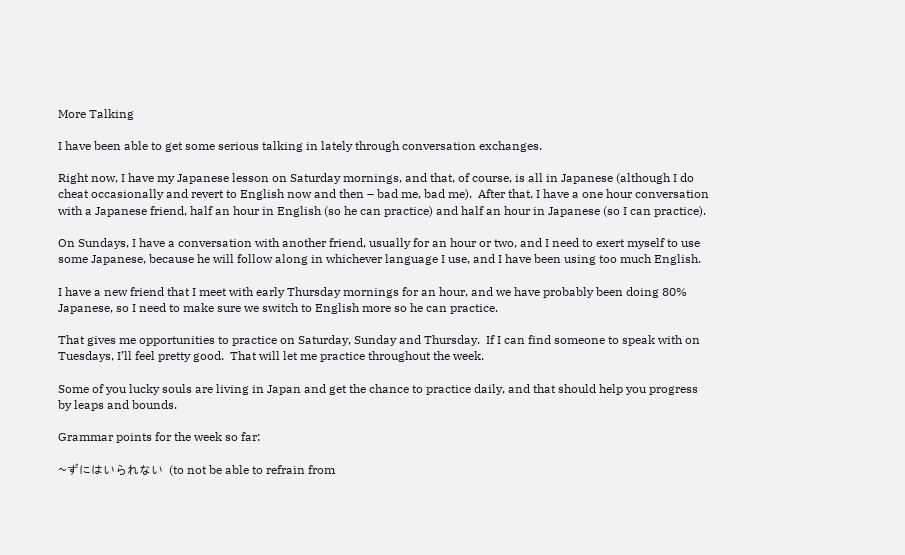More Talking

I have been able to get some serious talking in lately through conversation exchanges.

Right now, I have my Japanese lesson on Saturday mornings, and that, of course, is all in Japanese (although I do cheat occasionally and revert to English now and then – bad me, bad me).  After that, I have a one hour conversation with a Japanese friend, half an hour in English (so he can practice) and half an hour in Japanese (so I can practice).

On Sundays, I have a conversation with another friend, usually for an hour or two, and I need to exert myself to use some Japanese, because he will follow along in whichever language I use, and I have been using too much English.

I have a new friend that I meet with early Thursday mornings for an hour, and we have probably been doing 80% Japanese, so I need to make sure we switch to English more so he can practice.

That gives me opportunities to practice on Saturday, Sunday and Thursday.  If I can find someone to speak with on Tuesdays, I’ll feel pretty good.  That will let me practice throughout the week.

Some of you lucky souls are living in Japan and get the chance to practice daily, and that should help you progress by leaps and bounds.

Grammar points for the week so far:

~ずにはいられない  (to not be able to refrain from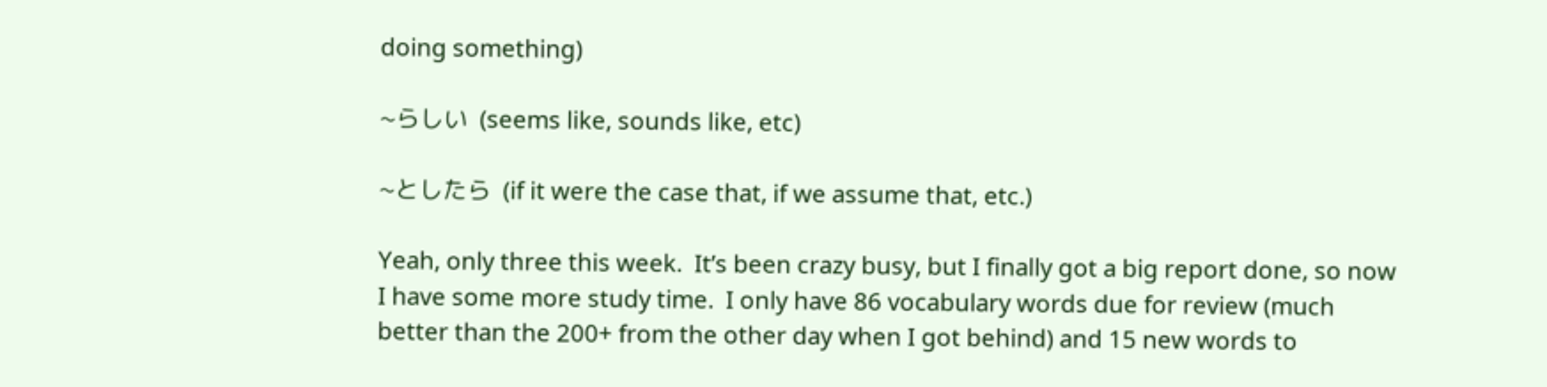doing something)

~らしい  (seems like, sounds like, etc)

~としたら  (if it were the case that, if we assume that, etc.)

Yeah, only three this week.  It’s been crazy busy, but I finally got a big report done, so now I have some more study time.  I only have 86 vocabulary words due for review (much better than the 200+ from the other day when I got behind) and 15 new words to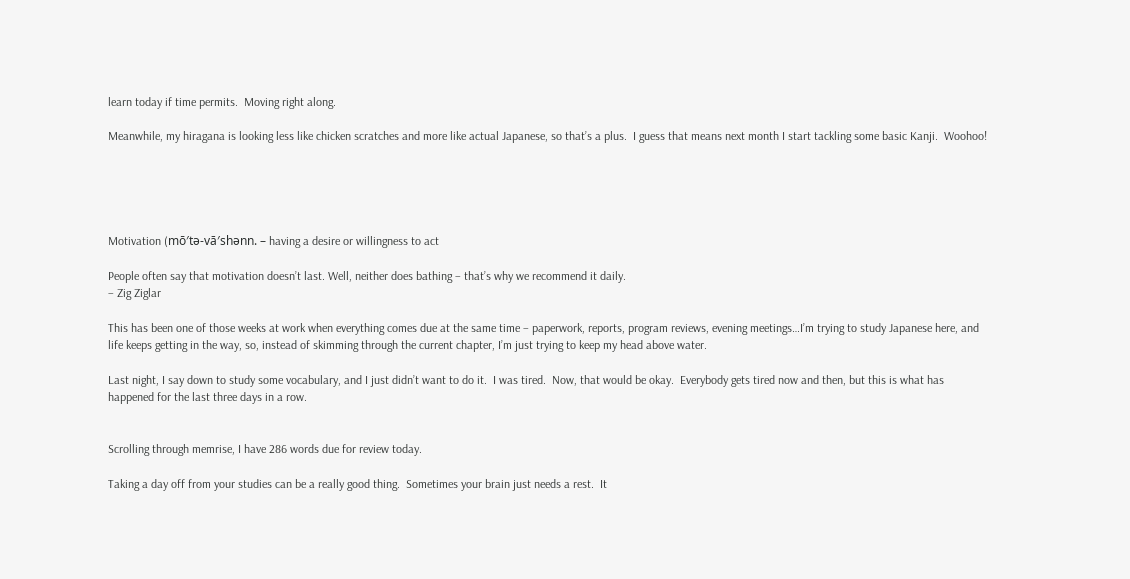learn today if time permits.  Moving right along.

Meanwhile, my hiragana is looking less like chicken scratches and more like actual Japanese, so that’s a plus.  I guess that means next month I start tackling some basic Kanji.  Woohoo!





Motivation (mō′tə-vā′shənn. – having a desire or willingness to act

People often say that motivation doesn’t last. Well, neither does bathing – that’s why we recommend it daily.
– Zig Ziglar

This has been one of those weeks at work when everything comes due at the same time – paperwork, reports, program reviews, evening meetings…I’m trying to study Japanese here, and life keeps getting in the way, so, instead of skimming through the current chapter, I’m just trying to keep my head above water.

Last night, I say down to study some vocabulary, and I just didn’t want to do it.  I was tired.  Now, that would be okay.  Everybody gets tired now and then, but this is what has happened for the last three days in a row.


Scrolling through memrise, I have 286 words due for review today.

Taking a day off from your studies can be a really good thing.  Sometimes your brain just needs a rest.  It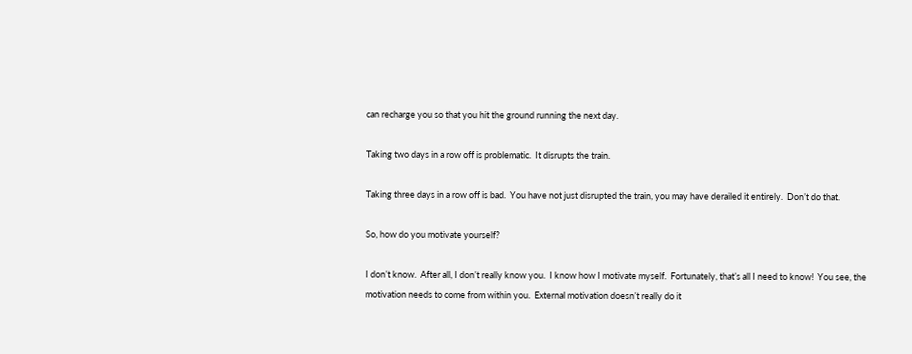can recharge you so that you hit the ground running the next day.

Taking two days in a row off is problematic.  It disrupts the train.

Taking three days in a row off is bad.  You have not just disrupted the train, you may have derailed it entirely.  Don’t do that.

So, how do you motivate yourself?

I don’t know.  After all, I don’t really know you.  I know how I motivate myself.  Fortunately, that’s all I need to know!  You see, the motivation needs to come from within you.  External motivation doesn’t really do it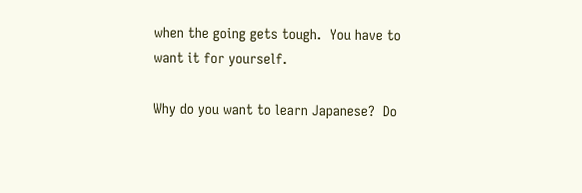when the going gets tough.  You have to want it for yourself.

Why do you want to learn Japanese?  Do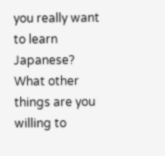you really want to learn Japanese?  What other things are you willing to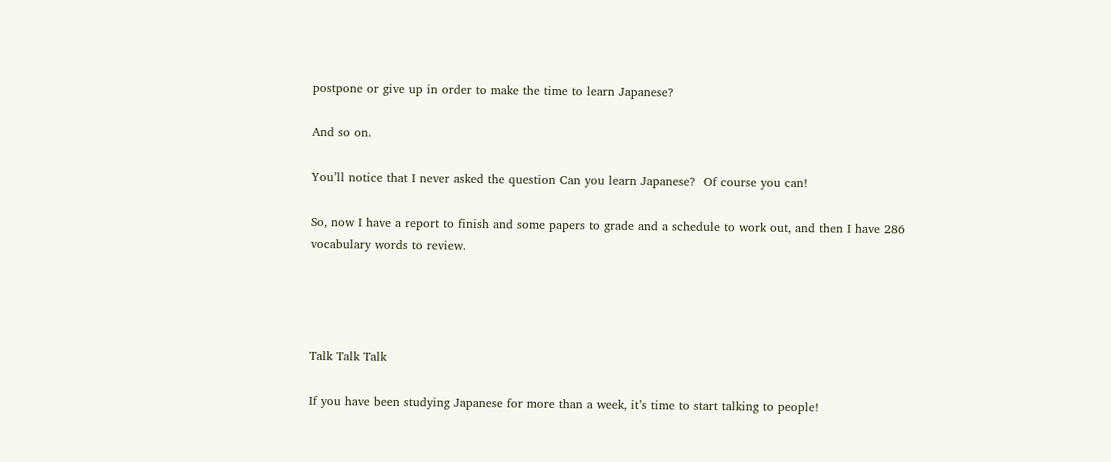postpone or give up in order to make the time to learn Japanese?

And so on.

You’ll notice that I never asked the question Can you learn Japanese?  Of course you can!

So, now I have a report to finish and some papers to grade and a schedule to work out, and then I have 286 vocabulary words to review.




Talk Talk Talk

If you have been studying Japanese for more than a week, it’s time to start talking to people!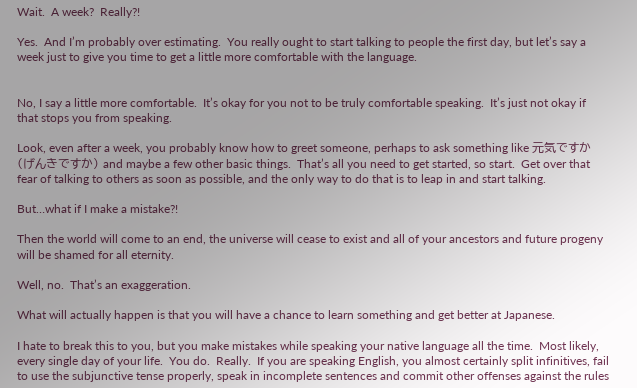Wait.  A week?  Really?!

Yes.  And I’m probably over estimating.  You really ought to start talking to people the first day, but let’s say a week just to give you time to get a little more comfortable with the language.


No, I say a little more comfortable.  It’s okay for you not to be truly comfortable speaking.  It’s just not okay if that stops you from speaking.

Look, even after a week, you probably know how to greet someone, perhaps to ask something like 元気ですか (げんきですか) and maybe a few other basic things.  That’s all you need to get started, so start.  Get over that fear of talking to others as soon as possible, and the only way to do that is to leap in and start talking.

But…what if I make a mistake?!

Then the world will come to an end, the universe will cease to exist and all of your ancestors and future progeny will be shamed for all eternity.

Well, no.  That’s an exaggeration.

What will actually happen is that you will have a chance to learn something and get better at Japanese.

I hate to break this to you, but you make mistakes while speaking your native language all the time.  Most likely, every single day of your life.  You do.  Really.  If you are speaking English, you almost certainly split infinitives, fail to use the subjunctive tense properly, speak in incomplete sentences and commit other offenses against the rules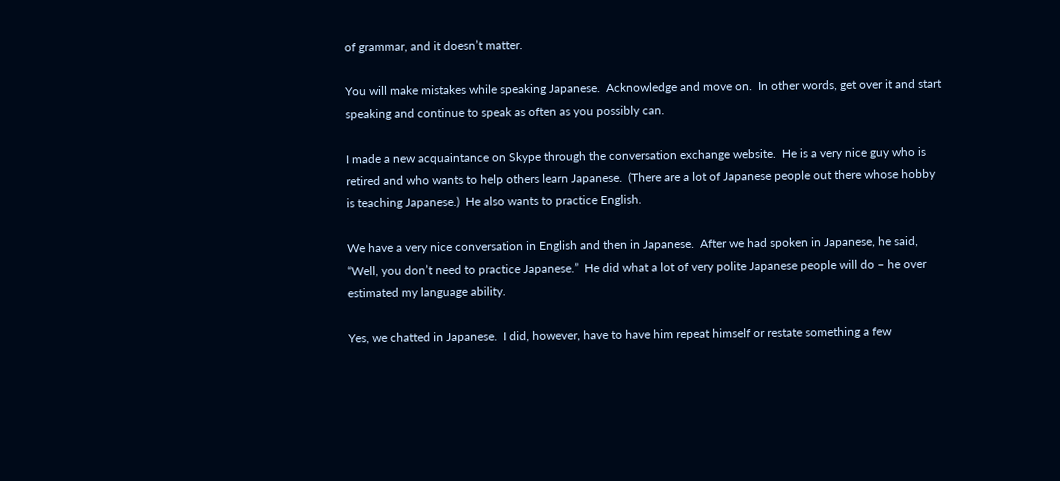of grammar, and it doesn’t matter.

You will make mistakes while speaking Japanese.  Acknowledge and move on.  In other words, get over it and start speaking and continue to speak as often as you possibly can.

I made a new acquaintance on Skype through the conversation exchange website.  He is a very nice guy who is retired and who wants to help others learn Japanese.  (There are a lot of Japanese people out there whose hobby is teaching Japanese.)  He also wants to practice English.

We have a very nice conversation in English and then in Japanese.  After we had spoken in Japanese, he said, “Well, you don’t need to practice Japanese.”  He did what a lot of very polite Japanese people will do – he over estimated my language ability.

Yes, we chatted in Japanese.  I did, however, have to have him repeat himself or restate something a few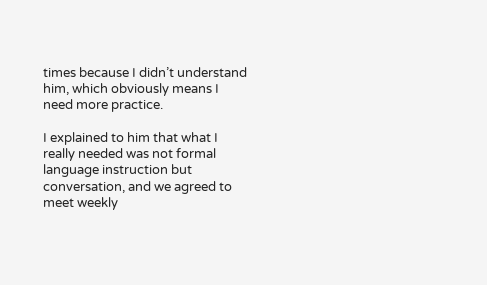times because I didn’t understand him, which obviously means I need more practice.

I explained to him that what I really needed was not formal language instruction but conversation, and we agreed to meet weekly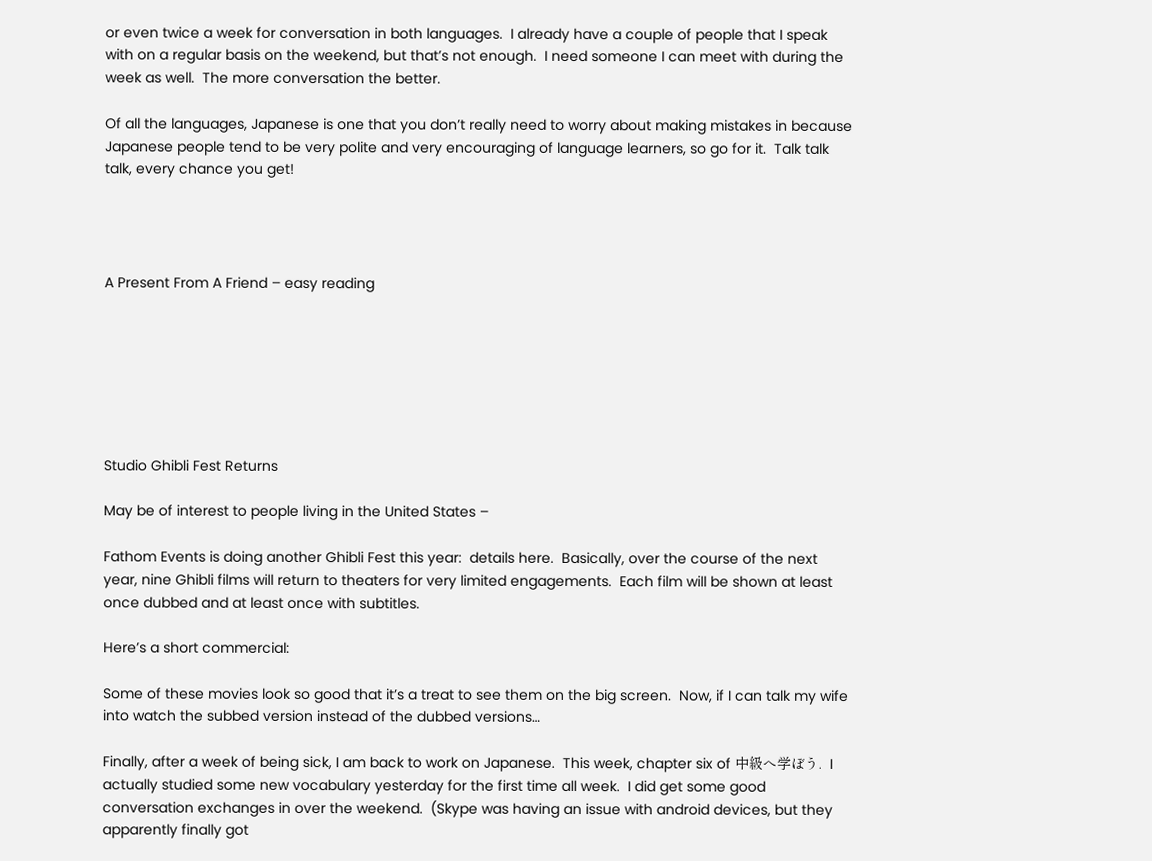or even twice a week for conversation in both languages.  I already have a couple of people that I speak with on a regular basis on the weekend, but that’s not enough.  I need someone I can meet with during the week as well.  The more conversation the better.

Of all the languages, Japanese is one that you don’t really need to worry about making mistakes in because Japanese people tend to be very polite and very encouraging of language learners, so go for it.  Talk talk talk, every chance you get!




A Present From A Friend – easy reading







Studio Ghibli Fest Returns

May be of interest to people living in the United States –

Fathom Events is doing another Ghibli Fest this year:  details here.  Basically, over the course of the next year, nine Ghibli films will return to theaters for very limited engagements.  Each film will be shown at least once dubbed and at least once with subtitles.

Here’s a short commercial:

Some of these movies look so good that it’s a treat to see them on the big screen.  Now, if I can talk my wife into watch the subbed version instead of the dubbed versions…

Finally, after a week of being sick, I am back to work on Japanese.  This week, chapter six of 中級へ学ぼう.  I actually studied some new vocabulary yesterday for the first time all week.  I did get some good conversation exchanges in over the weekend.  (Skype was having an issue with android devices, but they apparently finally got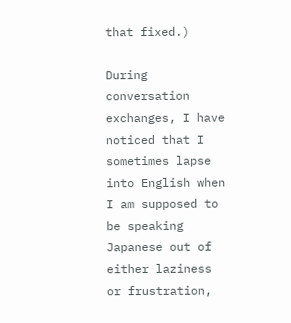that fixed.)

During conversation exchanges, I have noticed that I sometimes lapse into English when I am supposed to be speaking Japanese out of either laziness or frustration,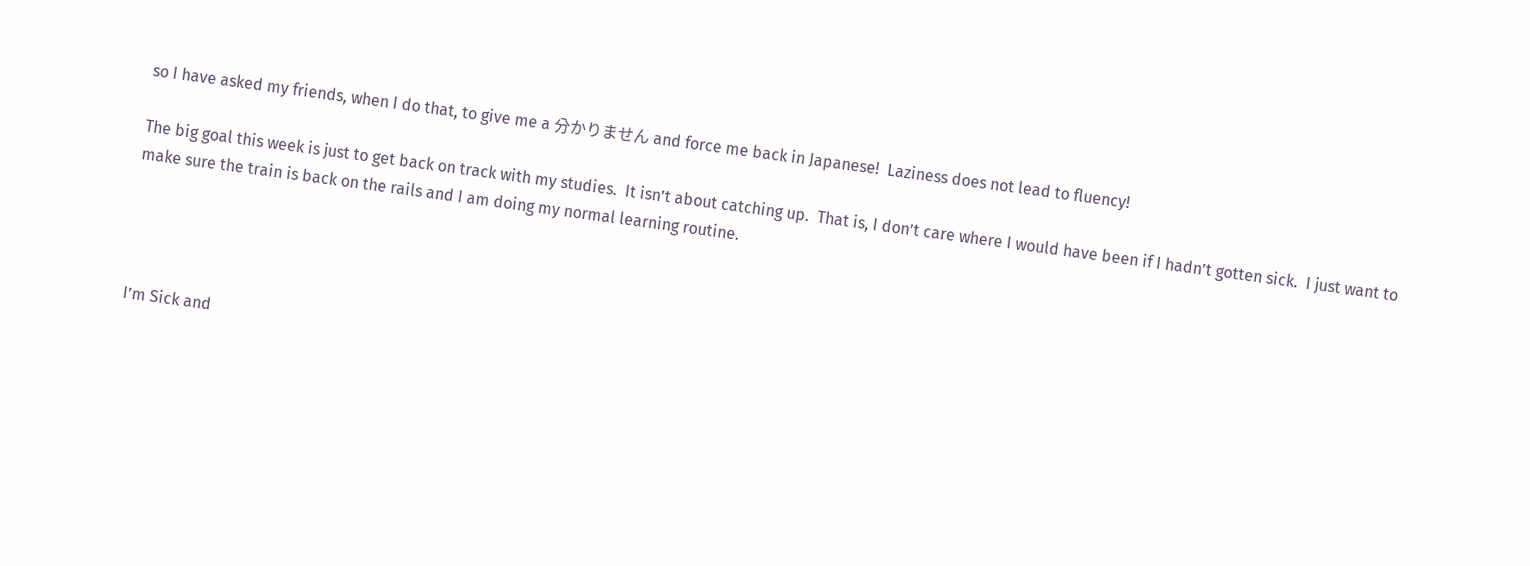so I have asked my friends, when I do that, to give me a 分かりません and force me back in Japanese!  Laziness does not lead to fluency!

The big goal this week is just to get back on track with my studies.  It isn’t about catching up.  That is, I don’t care where I would have been if I hadn’t gotten sick.  I just want to make sure the train is back on the rails and I am doing my normal learning routine.




I’m Sick and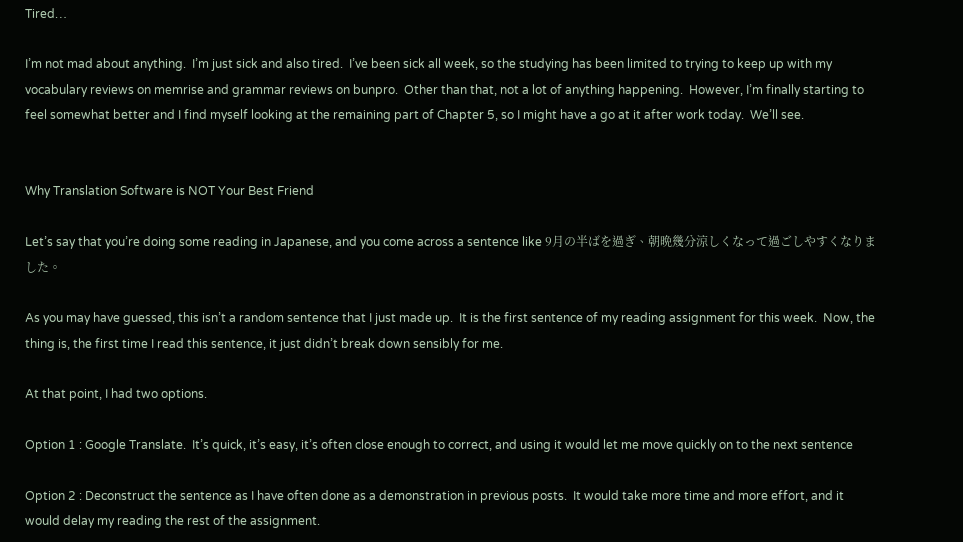Tired…

I’m not mad about anything.  I’m just sick and also tired.  I’ve been sick all week, so the studying has been limited to trying to keep up with my vocabulary reviews on memrise and grammar reviews on bunpro.  Other than that, not a lot of anything happening.  However, I’m finally starting to feel somewhat better and I find myself looking at the remaining part of Chapter 5, so I might have a go at it after work today.  We’ll see.


Why Translation Software is NOT Your Best Friend

Let’s say that you’re doing some reading in Japanese, and you come across a sentence like 9月の半ばを過ぎ、朝晩幾分涼しくなって過ごしやすくなりました。

As you may have guessed, this isn’t a random sentence that I just made up.  It is the first sentence of my reading assignment for this week.  Now, the thing is, the first time I read this sentence, it just didn’t break down sensibly for me.

At that point, I had two options.

Option 1 : Google Translate.  It’s quick, it’s easy, it’s often close enough to correct, and using it would let me move quickly on to the next sentence

Option 2 : Deconstruct the sentence as I have often done as a demonstration in previous posts.  It would take more time and more effort, and it would delay my reading the rest of the assignment.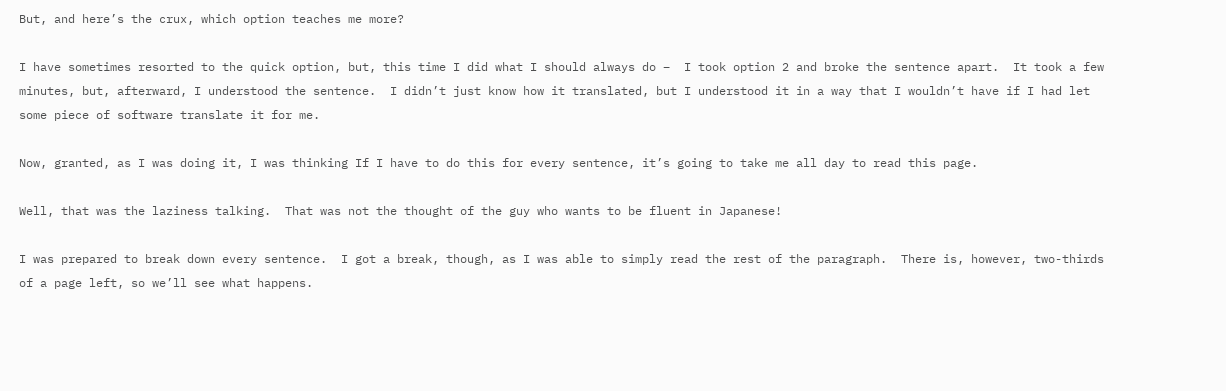But, and here’s the crux, which option teaches me more?

I have sometimes resorted to the quick option, but, this time I did what I should always do –  I took option 2 and broke the sentence apart.  It took a few minutes, but, afterward, I understood the sentence.  I didn’t just know how it translated, but I understood it in a way that I wouldn’t have if I had let some piece of software translate it for me.

Now, granted, as I was doing it, I was thinking If I have to do this for every sentence, it’s going to take me all day to read this page.

Well, that was the laziness talking.  That was not the thought of the guy who wants to be fluent in Japanese!

I was prepared to break down every sentence.  I got a break, though, as I was able to simply read the rest of the paragraph.  There is, however, two-thirds of a page left, so we’ll see what happens.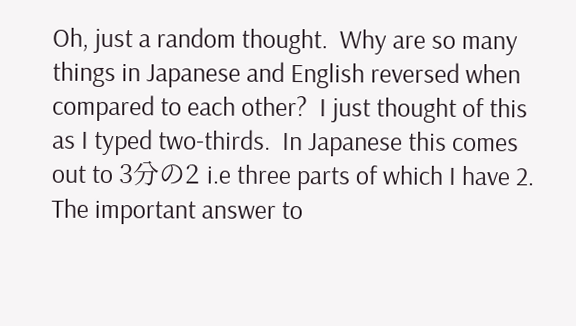Oh, just a random thought.  Why are so many things in Japanese and English reversed when compared to each other?  I just thought of this as I typed two-thirds.  In Japanese this comes out to 3分の2 i.e three parts of which I have 2.  The important answer to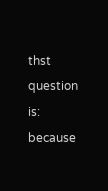thst question is:  because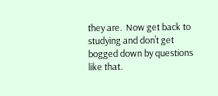they are.  Now get back to studying and don’t get bogged down by questions like that.